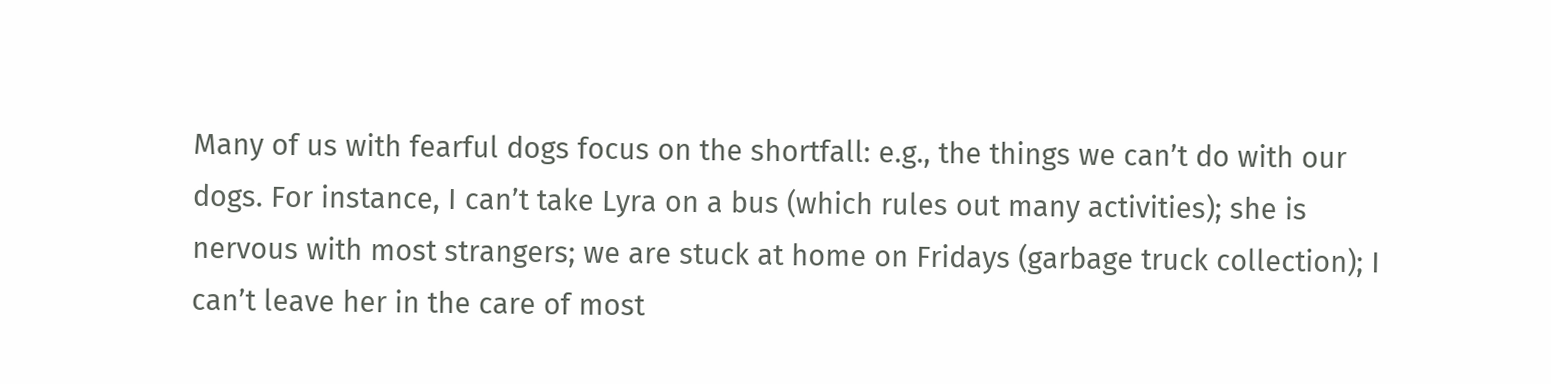Many of us with fearful dogs focus on the shortfall: e.g., the things we can’t do with our dogs. For instance, I can’t take Lyra on a bus (which rules out many activities); she is nervous with most strangers; we are stuck at home on Fridays (garbage truck collection); I can’t leave her in the care of most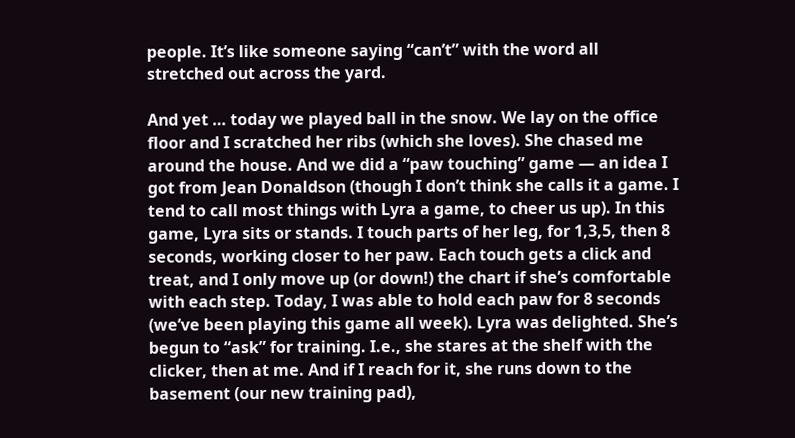people. It’s like someone saying “can’t” with the word all stretched out across the yard.

And yet … today we played ball in the snow. We lay on the office floor and I scratched her ribs (which she loves). She chased me around the house. And we did a “paw touching” game — an idea I got from Jean Donaldson (though I don’t think she calls it a game. I tend to call most things with Lyra a game, to cheer us up). In this game, Lyra sits or stands. I touch parts of her leg, for 1,3,5, then 8 seconds, working closer to her paw. Each touch gets a click and treat, and I only move up (or down!) the chart if she’s comfortable with each step. Today, I was able to hold each paw for 8 seconds (we’ve been playing this game all week). Lyra was delighted. She’s begun to “ask” for training. I.e., she stares at the shelf with the clicker, then at me. And if I reach for it, she runs down to the basement (our new training pad),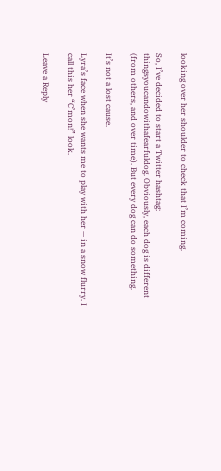looking over her shoulder to check that I’m coming.

So, I’ve decided to start a Twitter hashtag: thingsyoucandowithafearfuldog. Obviously, each dog is different (from others, and over time). But every dog can do something.

It’s not a lost cause.

Lyra’s face when she wants me to play with her — in a snow flurry. I call this her “C’mon!” look.

Leave a Reply